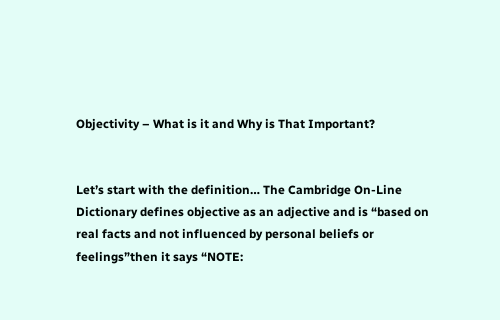Objectivity – What is it and Why is That Important?


Let’s start with the definition… The Cambridge On-Line Dictionary defines objective as an adjective and is “based on real facts and not influenced by personal beliefs or feelings”then it says “NOTE: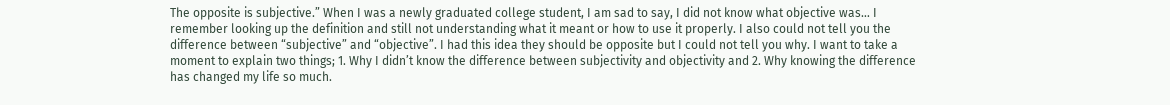The opposite is subjective.” When I was a newly graduated college student, I am sad to say, I did not know what objective was… I remember looking up the definition and still not understanding what it meant or how to use it properly. I also could not tell you the difference between “subjective” and “objective”. I had this idea they should be opposite but I could not tell you why. I want to take a moment to explain two things; 1. Why I didn’t know the difference between subjectivity and objectivity and 2. Why knowing the difference has changed my life so much.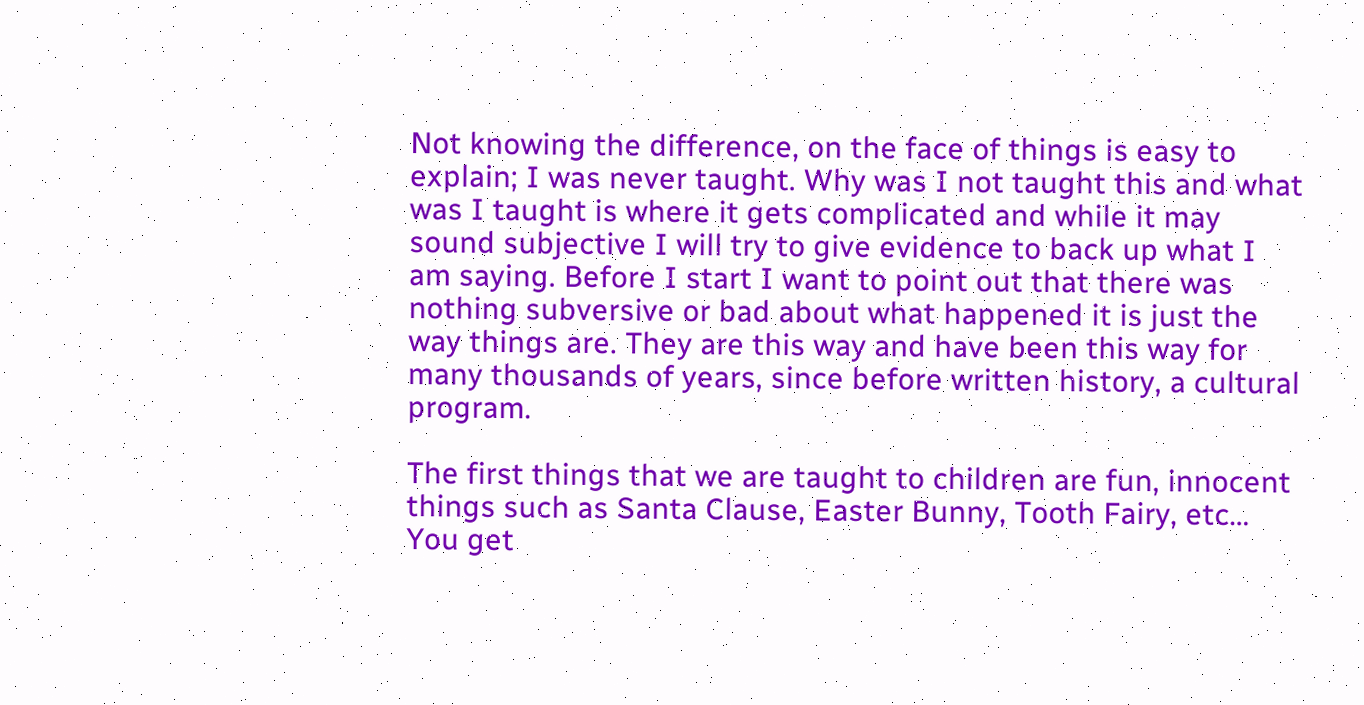Not knowing the difference, on the face of things is easy to explain; I was never taught. Why was I not taught this and what was I taught is where it gets complicated and while it may sound subjective I will try to give evidence to back up what I am saying. Before I start I want to point out that there was nothing subversive or bad about what happened it is just the way things are. They are this way and have been this way for many thousands of years, since before written history, a cultural program.

The first things that we are taught to children are fun, innocent things such as Santa Clause, Easter Bunny, Tooth Fairy, etc… You get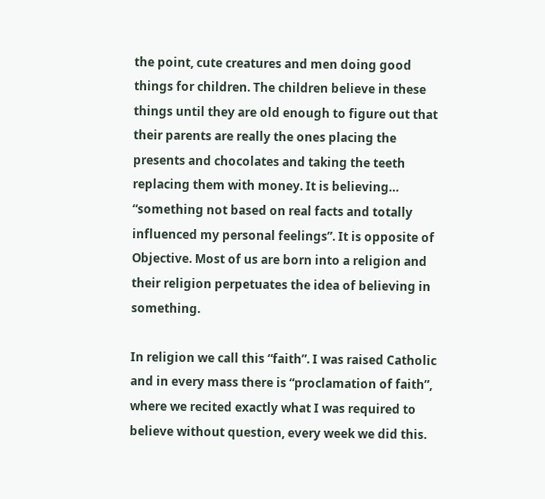the point, cute creatures and men doing good things for children. The children believe in these things until they are old enough to figure out that their parents are really the ones placing the presents and chocolates and taking the teeth replacing them with money. It is believing… “something not based on real facts and totally influenced my personal feelings”. It is opposite of Objective. Most of us are born into a religion and their religion perpetuates the idea of believing in something.

In religion we call this “faith”. I was raised Catholic and in every mass there is “proclamation of faith”, where we recited exactly what I was required to believe without question, every week we did this.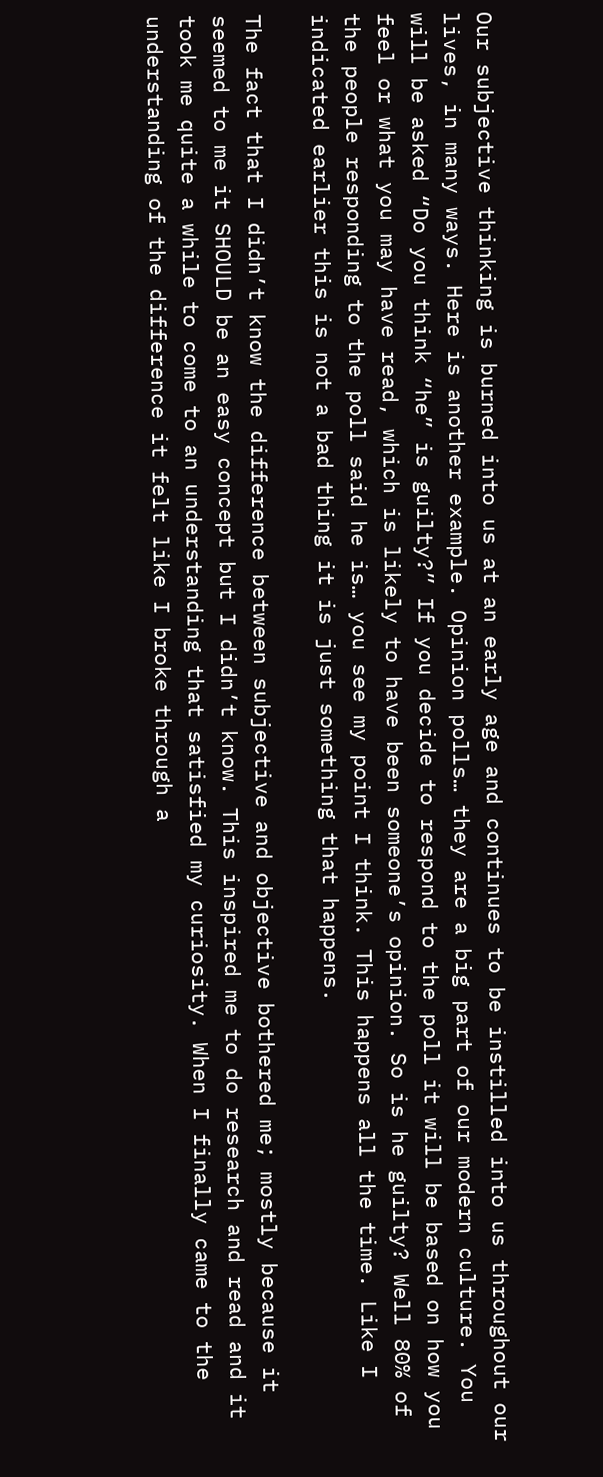Our subjective thinking is burned into us at an early age and continues to be instilled into us throughout our lives, in many ways. Here is another example. Opinion polls… they are a big part of our modern culture. You will be asked “Do you think “he” is guilty?” If you decide to respond to the poll it will be based on how you feel or what you may have read, which is likely to have been someone’s opinion. So is he guilty? Well 80% of the people responding to the poll said he is… you see my point I think. This happens all the time. Like I indicated earlier this is not a bad thing it is just something that happens.

The fact that I didn’t know the difference between subjective and objective bothered me; mostly because it seemed to me it SHOULD be an easy concept but I didn’t know. This inspired me to do research and read and it took me quite a while to come to an understanding that satisfied my curiosity. When I finally came to the understanding of the difference it felt like I broke through a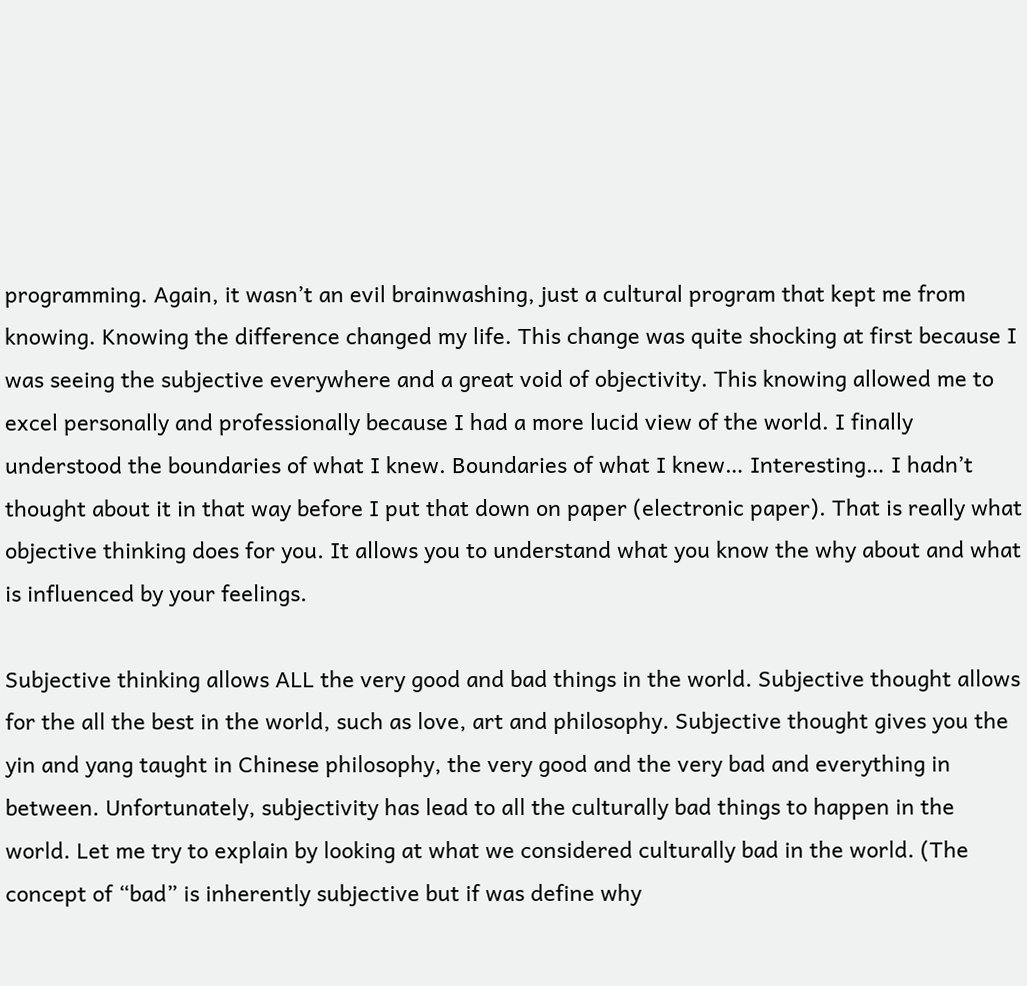programming. Again, it wasn’t an evil brainwashing, just a cultural program that kept me from knowing. Knowing the difference changed my life. This change was quite shocking at first because I was seeing the subjective everywhere and a great void of objectivity. This knowing allowed me to excel personally and professionally because I had a more lucid view of the world. I finally understood the boundaries of what I knew. Boundaries of what I knew… Interesting… I hadn’t thought about it in that way before I put that down on paper (electronic paper). That is really what objective thinking does for you. It allows you to understand what you know the why about and what is influenced by your feelings.

Subjective thinking allows ALL the very good and bad things in the world. Subjective thought allows for the all the best in the world, such as love, art and philosophy. Subjective thought gives you the yin and yang taught in Chinese philosophy, the very good and the very bad and everything in between. Unfortunately, subjectivity has lead to all the culturally bad things to happen in the world. Let me try to explain by looking at what we considered culturally bad in the world. (The concept of “bad” is inherently subjective but if was define why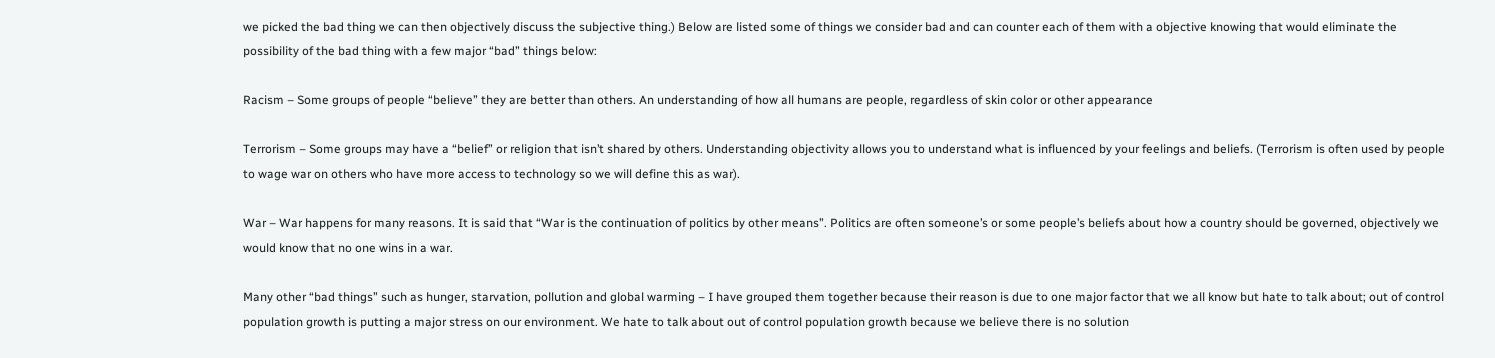we picked the bad thing we can then objectively discuss the subjective thing.) Below are listed some of things we consider bad and can counter each of them with a objective knowing that would eliminate the possibility of the bad thing with a few major “bad” things below:

Racism – Some groups of people “believe” they are better than others. An understanding of how all humans are people, regardless of skin color or other appearance

Terrorism – Some groups may have a “belief” or religion that isn’t shared by others. Understanding objectivity allows you to understand what is influenced by your feelings and beliefs. (Terrorism is often used by people to wage war on others who have more access to technology so we will define this as war).

War – War happens for many reasons. It is said that “War is the continuation of politics by other means”. Politics are often someone’s or some people’s beliefs about how a country should be governed, objectively we would know that no one wins in a war.

Many other “bad things” such as hunger, starvation, pollution and global warming – I have grouped them together because their reason is due to one major factor that we all know but hate to talk about; out of control population growth is putting a major stress on our environment. We hate to talk about out of control population growth because we believe there is no solution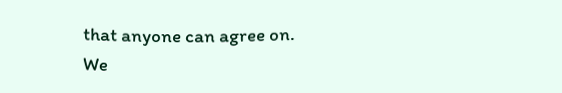that anyone can agree on. We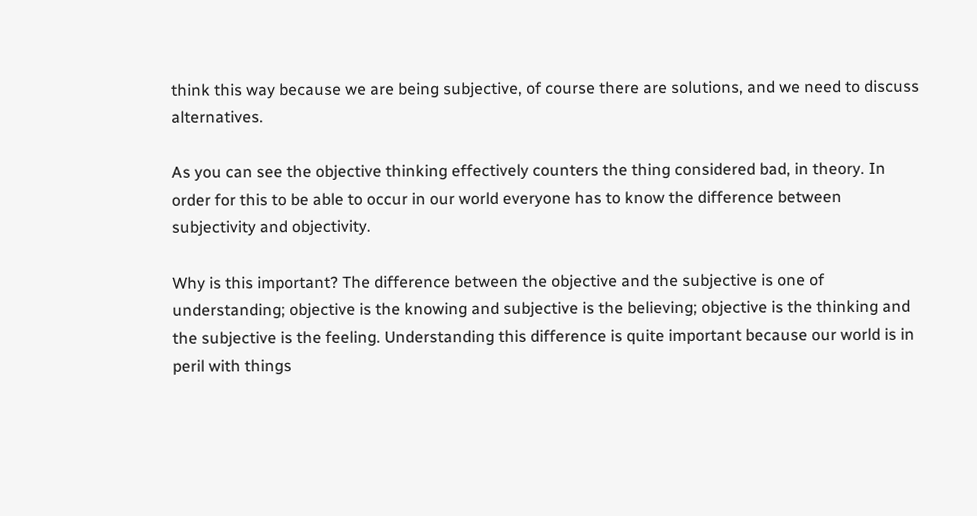think this way because we are being subjective, of course there are solutions, and we need to discuss alternatives.

As you can see the objective thinking effectively counters the thing considered bad, in theory. In order for this to be able to occur in our world everyone has to know the difference between subjectivity and objectivity.

Why is this important? The difference between the objective and the subjective is one of understanding; objective is the knowing and subjective is the believing; objective is the thinking and the subjective is the feeling. Understanding this difference is quite important because our world is in peril with things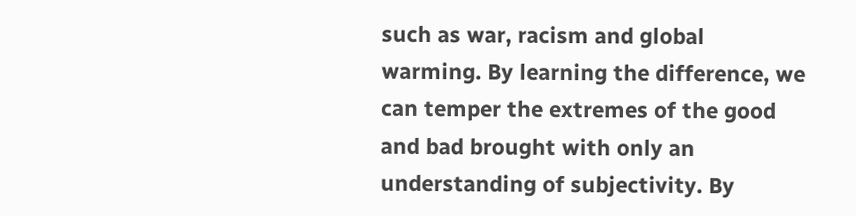such as war, racism and global warming. By learning the difference, we can temper the extremes of the good and bad brought with only an understanding of subjectivity. By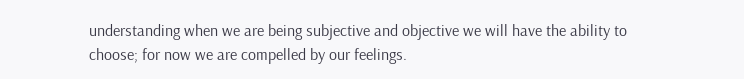understanding when we are being subjective and objective we will have the ability to choose; for now we are compelled by our feelings.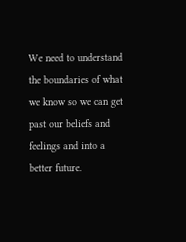We need to understand the boundaries of what we know so we can get past our beliefs and feelings and into a better future.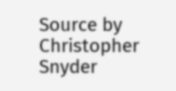Source by Christopher Snyder